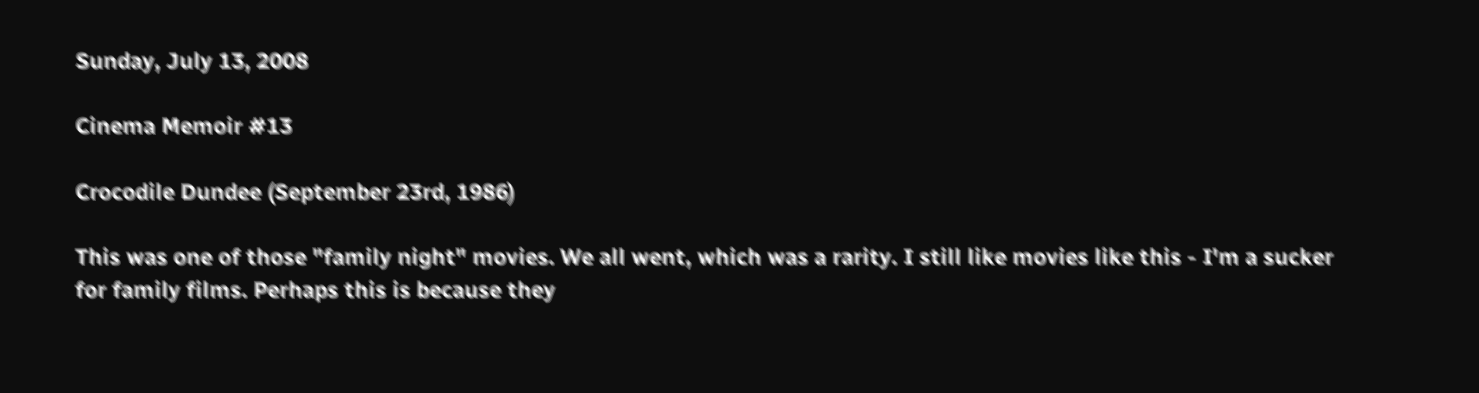Sunday, July 13, 2008

Cinema Memoir #13

Crocodile Dundee (September 23rd, 1986)

This was one of those "family night" movies. We all went, which was a rarity. I still like movies like this - I'm a sucker for family films. Perhaps this is because they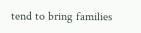tend to bring families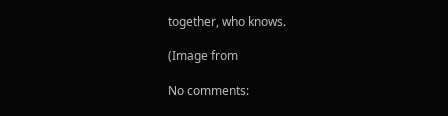together, who knows.

(Image from

No comments: